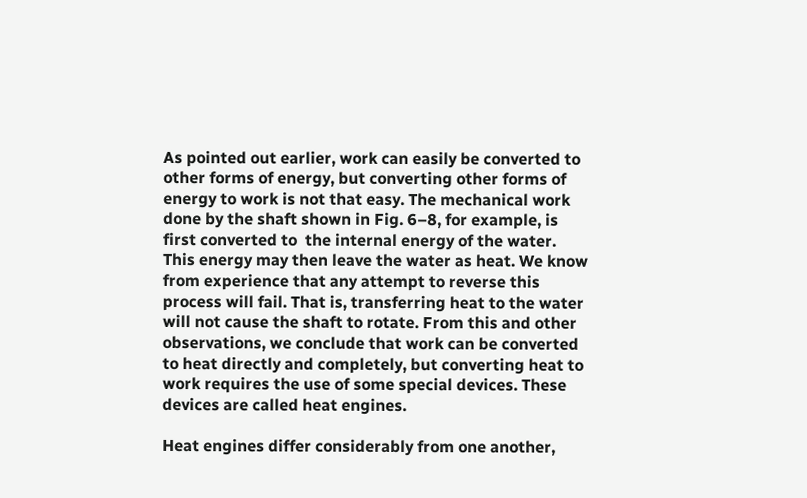As pointed out earlier, work can easily be converted to other forms of energy, but converting other forms of energy to work is not that easy. The mechanical work done by the shaft shown in Fig. 6–8, for example, is first converted to  the internal energy of the water. This energy may then leave the water as heat. We know from experience that any attempt to reverse this process will fail. That is, transferring heat to the water will not cause the shaft to rotate. From this and other observations, we conclude that work can be converted to heat directly and completely, but converting heat to work requires the use of some special devices. These devices are called heat engines.

Heat engines differ considerably from one another,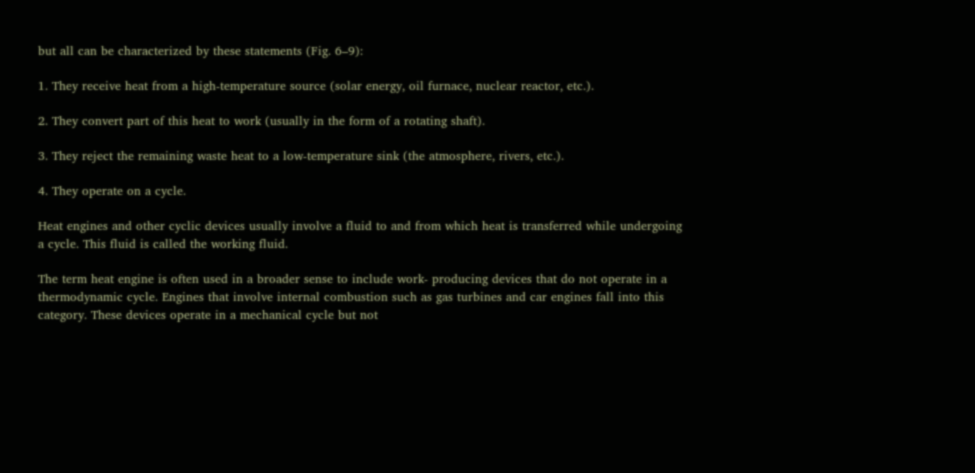but all can be characterized by these statements (Fig. 6–9):

1. They receive heat from a high-temperature source (solar energy, oil furnace, nuclear reactor, etc.).

2. They convert part of this heat to work (usually in the form of a rotating shaft).

3. They reject the remaining waste heat to a low-temperature sink (the atmosphere, rivers, etc.).

4. They operate on a cycle.

Heat engines and other cyclic devices usually involve a fluid to and from which heat is transferred while undergoing a cycle. This fluid is called the working fluid.

The term heat engine is often used in a broader sense to include work- producing devices that do not operate in a thermodynamic cycle. Engines that involve internal combustion such as gas turbines and car engines fall into this category. These devices operate in a mechanical cycle but not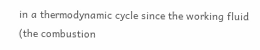in a thermodynamic cycle since the working fluid (the combustion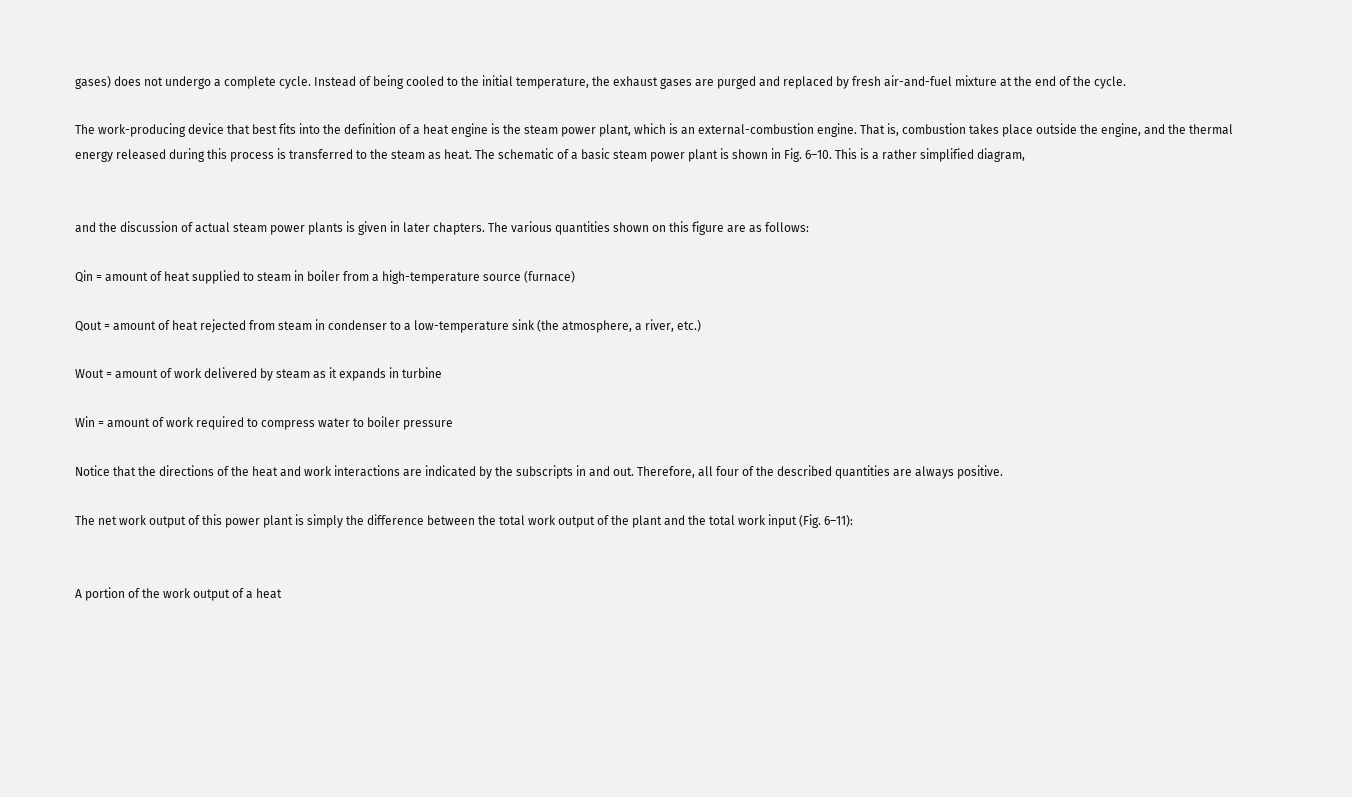gases) does not undergo a complete cycle. Instead of being cooled to the initial temperature, the exhaust gases are purged and replaced by fresh air-and-fuel mixture at the end of the cycle.

The work-producing device that best fits into the definition of a heat engine is the steam power plant, which is an external-combustion engine. That is, combustion takes place outside the engine, and the thermal energy released during this process is transferred to the steam as heat. The schematic of a basic steam power plant is shown in Fig. 6–10. This is a rather simplified diagram,


and the discussion of actual steam power plants is given in later chapters. The various quantities shown on this figure are as follows:

Qin = amount of heat supplied to steam in boiler from a high-temperature source (furnace)

Qout = amount of heat rejected from steam in condenser to a low-temperature sink (the atmosphere, a river, etc.)

Wout = amount of work delivered by steam as it expands in turbine

Win = amount of work required to compress water to boiler pressure

Notice that the directions of the heat and work interactions are indicated by the subscripts in and out. Therefore, all four of the described quantities are always positive.

The net work output of this power plant is simply the difference between the total work output of the plant and the total work input (Fig. 6–11):


A portion of the work output of a heat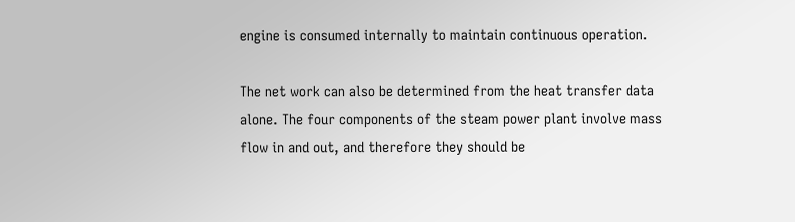engine is consumed internally to maintain continuous operation.

The net work can also be determined from the heat transfer data alone. The four components of the steam power plant involve mass flow in and out, and therefore they should be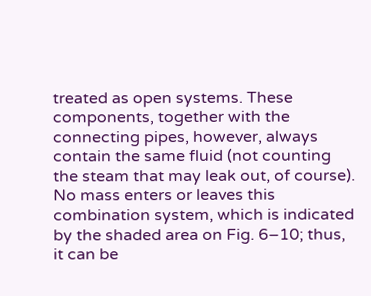treated as open systems. These components, together with the connecting pipes, however, always contain the same fluid (not counting the steam that may leak out, of course). No mass enters or leaves this combination system, which is indicated by the shaded area on Fig. 6–10; thus, it can be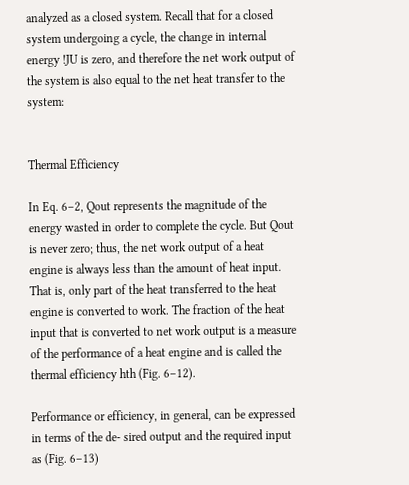analyzed as a closed system. Recall that for a closed system undergoing a cycle, the change in internal energy !JU is zero, and therefore the net work output of the system is also equal to the net heat transfer to the system:


Thermal Efficiency

In Eq. 6–2, Qout represents the magnitude of the energy wasted in order to complete the cycle. But Qout is never zero; thus, the net work output of a heat engine is always less than the amount of heat input. That is, only part of the heat transferred to the heat engine is converted to work. The fraction of the heat input that is converted to net work output is a measure of the performance of a heat engine and is called the thermal efficiency hth (Fig. 6–12).

Performance or efficiency, in general, can be expressed in terms of the de- sired output and the required input as (Fig. 6–13)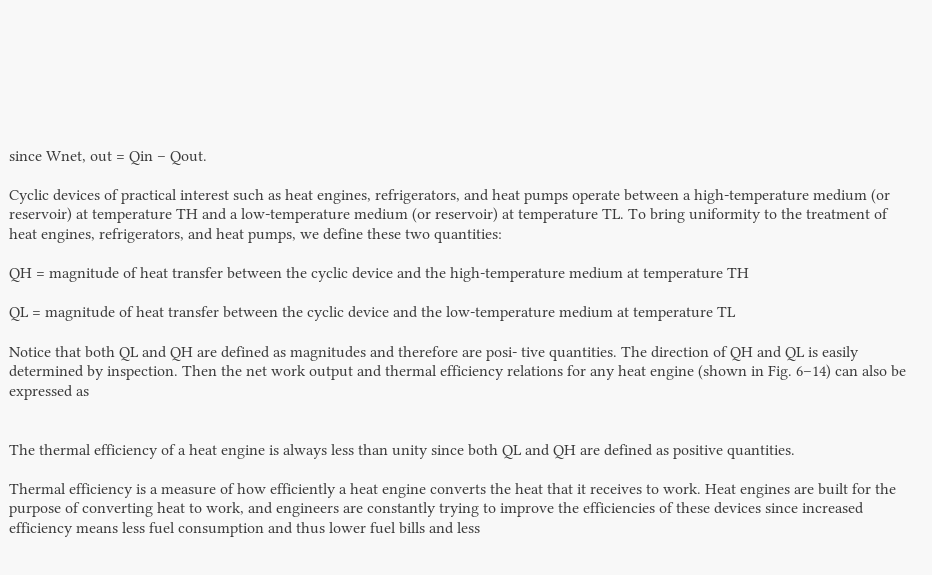since Wnet, out = Qin – Qout.

Cyclic devices of practical interest such as heat engines, refrigerators, and heat pumps operate between a high-temperature medium (or reservoir) at temperature TH and a low-temperature medium (or reservoir) at temperature TL. To bring uniformity to the treatment of heat engines, refrigerators, and heat pumps, we define these two quantities:

QH = magnitude of heat transfer between the cyclic device and the high-temperature medium at temperature TH

QL = magnitude of heat transfer between the cyclic device and the low-temperature medium at temperature TL

Notice that both QL and QH are defined as magnitudes and therefore are posi- tive quantities. The direction of QH and QL is easily determined by inspection. Then the net work output and thermal efficiency relations for any heat engine (shown in Fig. 6–14) can also be expressed as


The thermal efficiency of a heat engine is always less than unity since both QL and QH are defined as positive quantities.

Thermal efficiency is a measure of how efficiently a heat engine converts the heat that it receives to work. Heat engines are built for the purpose of converting heat to work, and engineers are constantly trying to improve the efficiencies of these devices since increased efficiency means less fuel consumption and thus lower fuel bills and less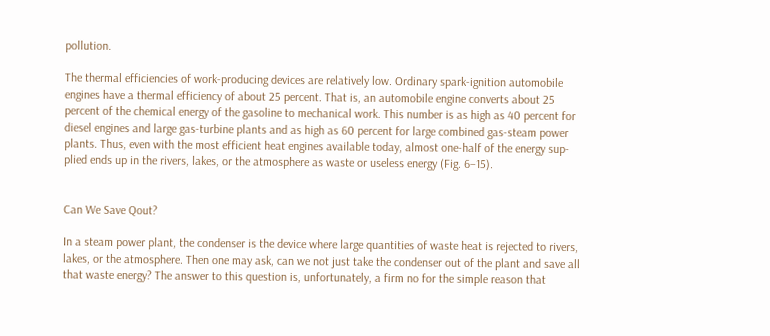pollution.

The thermal efficiencies of work-producing devices are relatively low. Ordinary spark-ignition automobile engines have a thermal efficiency of about 25 percent. That is, an automobile engine converts about 25 percent of the chemical energy of the gasoline to mechanical work. This number is as high as 40 percent for diesel engines and large gas-turbine plants and as high as 60 percent for large combined gas-steam power plants. Thus, even with the most efficient heat engines available today, almost one-half of the energy sup- plied ends up in the rivers, lakes, or the atmosphere as waste or useless energy (Fig. 6–15).


Can We Save Qout?

In a steam power plant, the condenser is the device where large quantities of waste heat is rejected to rivers, lakes, or the atmosphere. Then one may ask, can we not just take the condenser out of the plant and save all that waste energy? The answer to this question is, unfortunately, a firm no for the simple reason that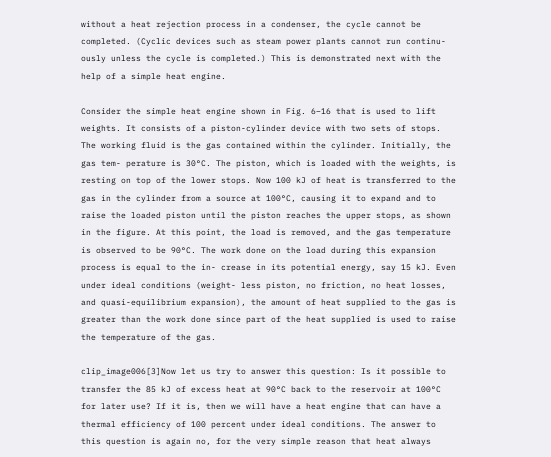without a heat rejection process in a condenser, the cycle cannot be completed. (Cyclic devices such as steam power plants cannot run continu- ously unless the cycle is completed.) This is demonstrated next with the help of a simple heat engine.

Consider the simple heat engine shown in Fig. 6–16 that is used to lift weights. It consists of a piston-cylinder device with two sets of stops. The working fluid is the gas contained within the cylinder. Initially, the gas tem- perature is 30°C. The piston, which is loaded with the weights, is resting on top of the lower stops. Now 100 kJ of heat is transferred to the gas in the cylinder from a source at 100°C, causing it to expand and to raise the loaded piston until the piston reaches the upper stops, as shown in the figure. At this point, the load is removed, and the gas temperature is observed to be 90°C. The work done on the load during this expansion process is equal to the in- crease in its potential energy, say 15 kJ. Even under ideal conditions (weight- less piston, no friction, no heat losses, and quasi-equilibrium expansion), the amount of heat supplied to the gas is greater than the work done since part of the heat supplied is used to raise the temperature of the gas.

clip_image006[3]Now let us try to answer this question: Is it possible to transfer the 85 kJ of excess heat at 90°C back to the reservoir at 100°C for later use? If it is, then we will have a heat engine that can have a thermal efficiency of 100 percent under ideal conditions. The answer to this question is again no, for the very simple reason that heat always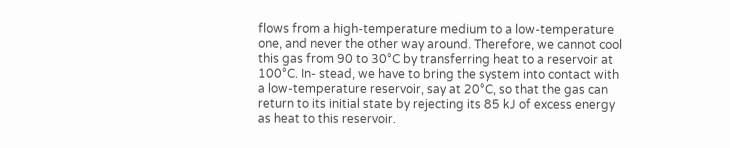flows from a high-temperature medium to a low-temperature one, and never the other way around. Therefore, we cannot cool this gas from 90 to 30°C by transferring heat to a reservoir at 100°C. In- stead, we have to bring the system into contact with a low-temperature reservoir, say at 20°C, so that the gas can return to its initial state by rejecting its 85 kJ of excess energy as heat to this reservoir.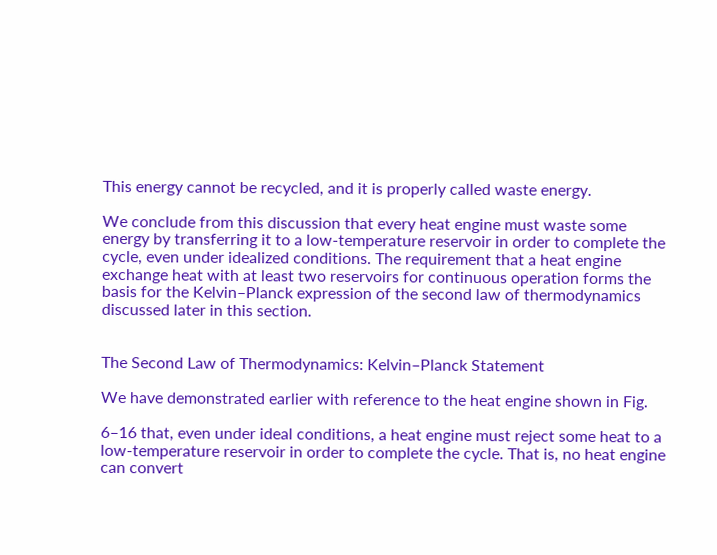This energy cannot be recycled, and it is properly called waste energy.

We conclude from this discussion that every heat engine must waste some energy by transferring it to a low-temperature reservoir in order to complete the cycle, even under idealized conditions. The requirement that a heat engine exchange heat with at least two reservoirs for continuous operation forms the basis for the Kelvin–Planck expression of the second law of thermodynamics discussed later in this section.


The Second Law of Thermodynamics: Kelvin–Planck Statement

We have demonstrated earlier with reference to the heat engine shown in Fig.

6–16 that, even under ideal conditions, a heat engine must reject some heat to a low-temperature reservoir in order to complete the cycle. That is, no heat engine can convert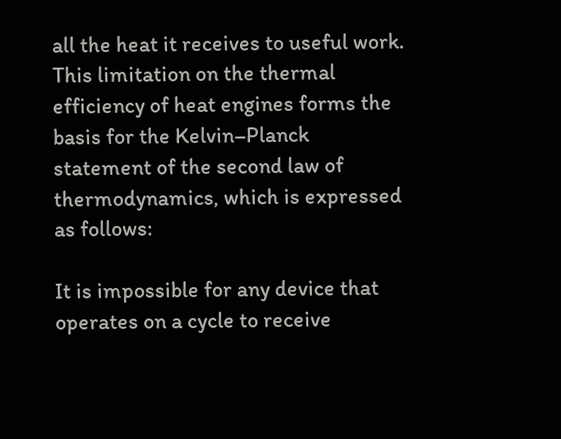all the heat it receives to useful work. This limitation on the thermal efficiency of heat engines forms the basis for the Kelvin–Planck statement of the second law of thermodynamics, which is expressed as follows:

It is impossible for any device that operates on a cycle to receive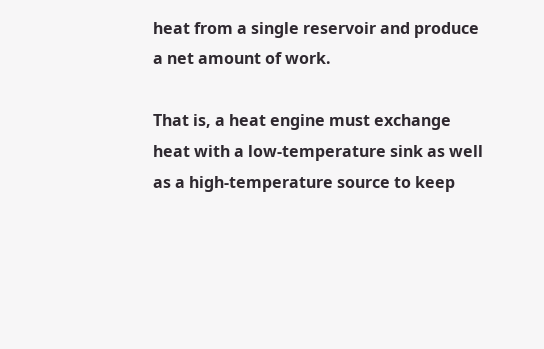heat from a single reservoir and produce a net amount of work.

That is, a heat engine must exchange heat with a low-temperature sink as well as a high-temperature source to keep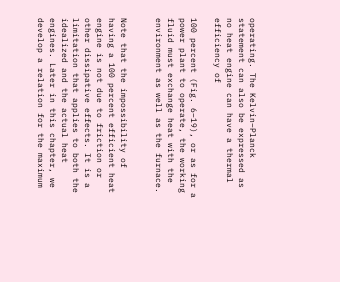operating. The Kelvin–Planck statement can also be expressed as no heat engine can have a thermal efficiency of

100 percent (Fig. 6–19), or as for a power plant to operate, the working fluid must exchange heat with the environment as well as the furnace.


Note that the impossibility of having a 100 percent efficient heat engine is not due to friction or other dissipative effects. It is a limitation that applies to both the idealized and the actual heat engines. Later in this chapter, we develop a relation for the maximum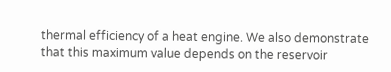thermal efficiency of a heat engine. We also demonstrate that this maximum value depends on the reservoir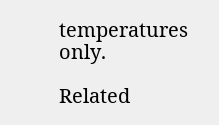temperatures only.

Related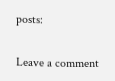posts:

Leave a comment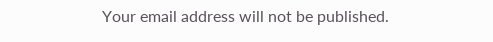Your email address will not be published.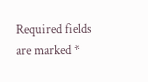Required fields are marked *